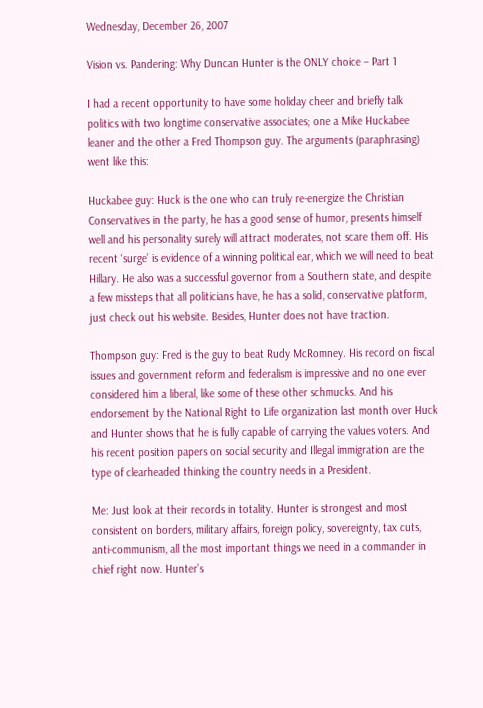Wednesday, December 26, 2007

Vision vs. Pandering: Why Duncan Hunter is the ONLY choice – Part 1

I had a recent opportunity to have some holiday cheer and briefly talk politics with two longtime conservative associates; one a Mike Huckabee leaner and the other a Fred Thompson guy. The arguments (paraphrasing) went like this:

Huckabee guy: Huck is the one who can truly re-energize the Christian Conservatives in the party, he has a good sense of humor, presents himself well and his personality surely will attract moderates, not scare them off. His recent ‘surge’ is evidence of a winning political ear, which we will need to beat Hillary. He also was a successful governor from a Southern state, and despite a few missteps that all politicians have, he has a solid, conservative platform, just check out his website. Besides, Hunter does not have traction.

Thompson guy: Fred is the guy to beat Rudy McRomney. His record on fiscal issues and government reform and federalism is impressive and no one ever considered him a liberal, like some of these other schmucks. And his endorsement by the National Right to Life organization last month over Huck and Hunter shows that he is fully capable of carrying the values voters. And his recent position papers on social security and Illegal immigration are the type of clearheaded thinking the country needs in a President.

Me: Just look at their records in totality. Hunter is strongest and most consistent on borders, military affairs, foreign policy, sovereignty, tax cuts, anti-communism, all the most important things we need in a commander in chief right now. Hunter’s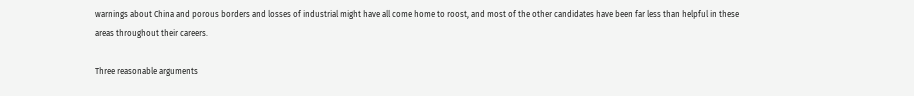warnings about China and porous borders and losses of industrial might have all come home to roost, and most of the other candidates have been far less than helpful in these areas throughout their careers.

Three reasonable arguments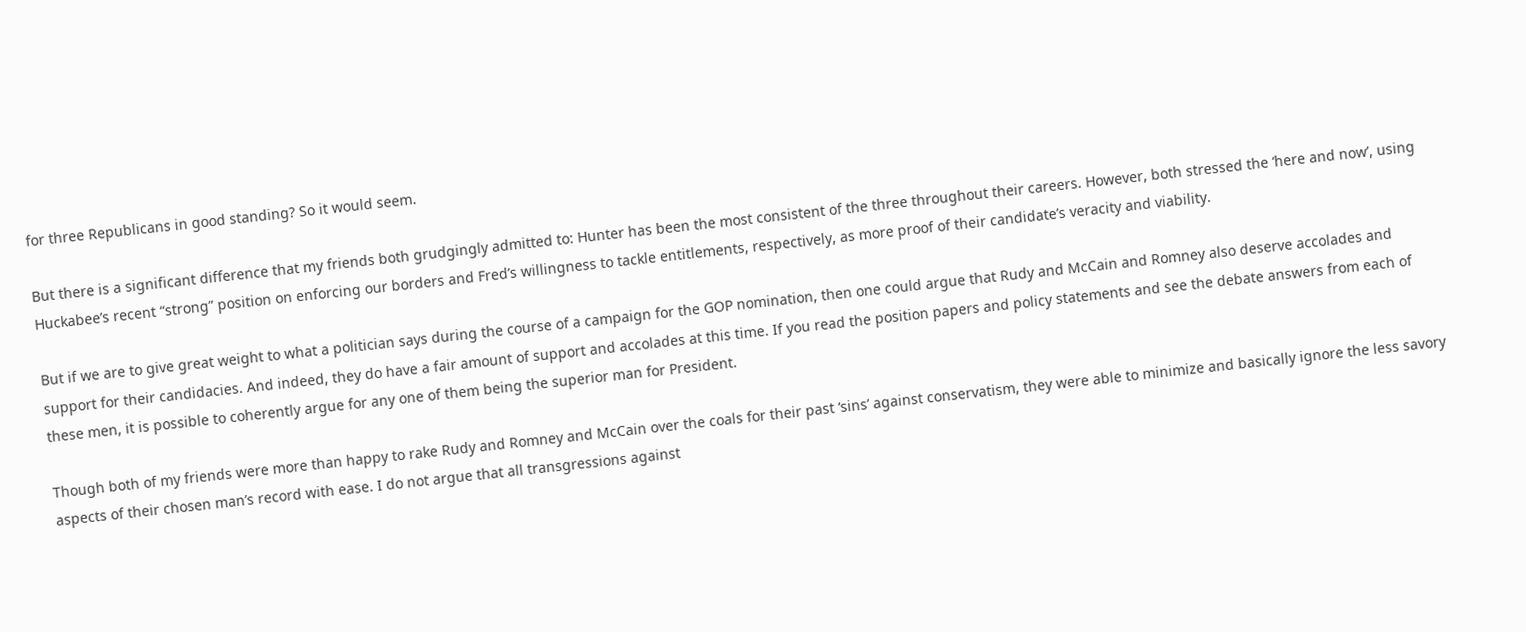for three Republicans in good standing? So it would seem.

But there is a significant difference that my friends both grudgingly admitted to: Hunter has been the most consistent of the three throughout their careers. However, both stressed the ‘here and now’, using Huckabee’s recent “strong” position on enforcing our borders and Fred’s willingness to tackle entitlements, respectively, as more proof of their candidate’s veracity and viability.

But if we are to give great weight to what a politician says during the course of a campaign for the GOP nomination, then one could argue that Rudy and McCain and Romney also deserve accolades and support for their candidacies. And indeed, they do have a fair amount of support and accolades at this time. If you read the position papers and policy statements and see the debate answers from each of these men, it is possible to coherently argue for any one of them being the superior man for President.

Though both of my friends were more than happy to rake Rudy and Romney and McCain over the coals for their past ‘sins’ against conservatism, they were able to minimize and basically ignore the less savory aspects of their chosen man’s record with ease. I do not argue that all transgressions against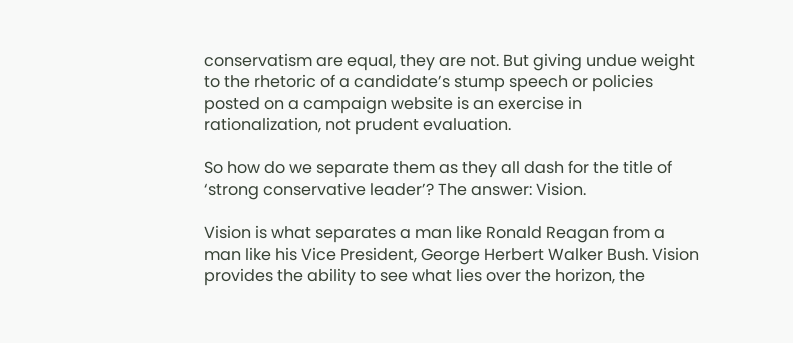conservatism are equal, they are not. But giving undue weight to the rhetoric of a candidate’s stump speech or policies posted on a campaign website is an exercise in rationalization, not prudent evaluation.

So how do we separate them as they all dash for the title of ‘strong conservative leader’? The answer: Vision.

Vision is what separates a man like Ronald Reagan from a man like his Vice President, George Herbert Walker Bush. Vision provides the ability to see what lies over the horizon, the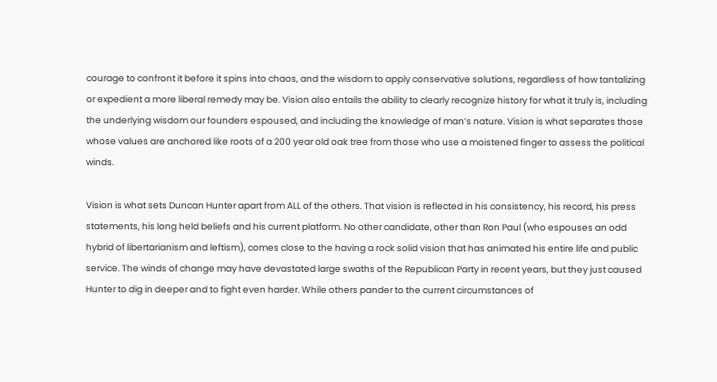courage to confront it before it spins into chaos, and the wisdom to apply conservative solutions, regardless of how tantalizing or expedient a more liberal remedy may be. Vision also entails the ability to clearly recognize history for what it truly is, including the underlying wisdom our founders espoused, and including the knowledge of man’s nature. Vision is what separates those whose values are anchored like roots of a 200 year old oak tree from those who use a moistened finger to assess the political winds.

Vision is what sets Duncan Hunter apart from ALL of the others. That vision is reflected in his consistency, his record, his press statements, his long held beliefs and his current platform. No other candidate, other than Ron Paul (who espouses an odd hybrid of libertarianism and leftism), comes close to the having a rock solid vision that has animated his entire life and public service. The winds of change may have devastated large swaths of the Republican Party in recent years, but they just caused Hunter to dig in deeper and to fight even harder. While others pander to the current circumstances of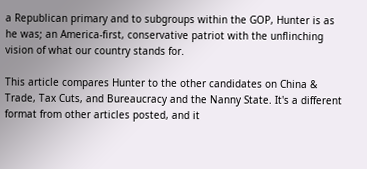a Republican primary and to subgroups within the GOP, Hunter is as he was; an America-first, conservative patriot with the unflinching vision of what our country stands for.

This article compares Hunter to the other candidates on China & Trade, Tax Cuts, and Bureaucracy and the Nanny State. It's a different format from other articles posted, and it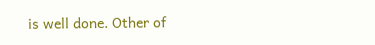is well done. Other of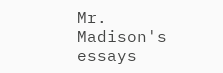Mr. Madison's essays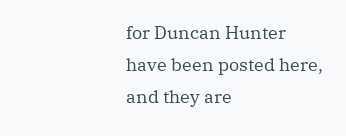for Duncan Hunter have been posted here, and they are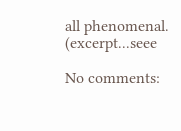all phenomenal. (excerpt...seee

No comments: